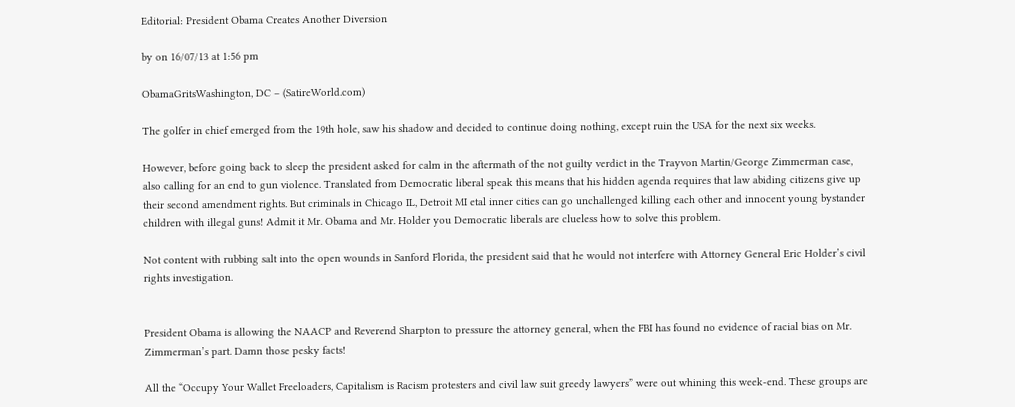Editorial: President Obama Creates Another Diversion

by on 16/07/13 at 1:56 pm

ObamaGritsWashington, DC – (SatireWorld.com)

The golfer in chief emerged from the 19th hole, saw his shadow and decided to continue doing nothing, except ruin the USA for the next six weeks.

However, before going back to sleep the president asked for calm in the aftermath of the not guilty verdict in the Trayvon Martin/George Zimmerman case, also calling for an end to gun violence. Translated from Democratic liberal speak this means that his hidden agenda requires that law abiding citizens give up their second amendment rights. But criminals in Chicago IL, Detroit MI etal inner cities can go unchallenged killing each other and innocent young bystander children with illegal guns! Admit it Mr. Obama and Mr. Holder you Democratic liberals are clueless how to solve this problem.

Not content with rubbing salt into the open wounds in Sanford Florida, the president said that he would not interfere with Attorney General Eric Holder’s civil rights investigation.


President Obama is allowing the NAACP and Reverend Sharpton to pressure the attorney general, when the FBI has found no evidence of racial bias on Mr. Zimmerman’s part. Damn those pesky facts!

All the “Occupy Your Wallet Freeloaders, Capitalism is Racism protesters and civil law suit greedy lawyers” were out whining this week-end. These groups are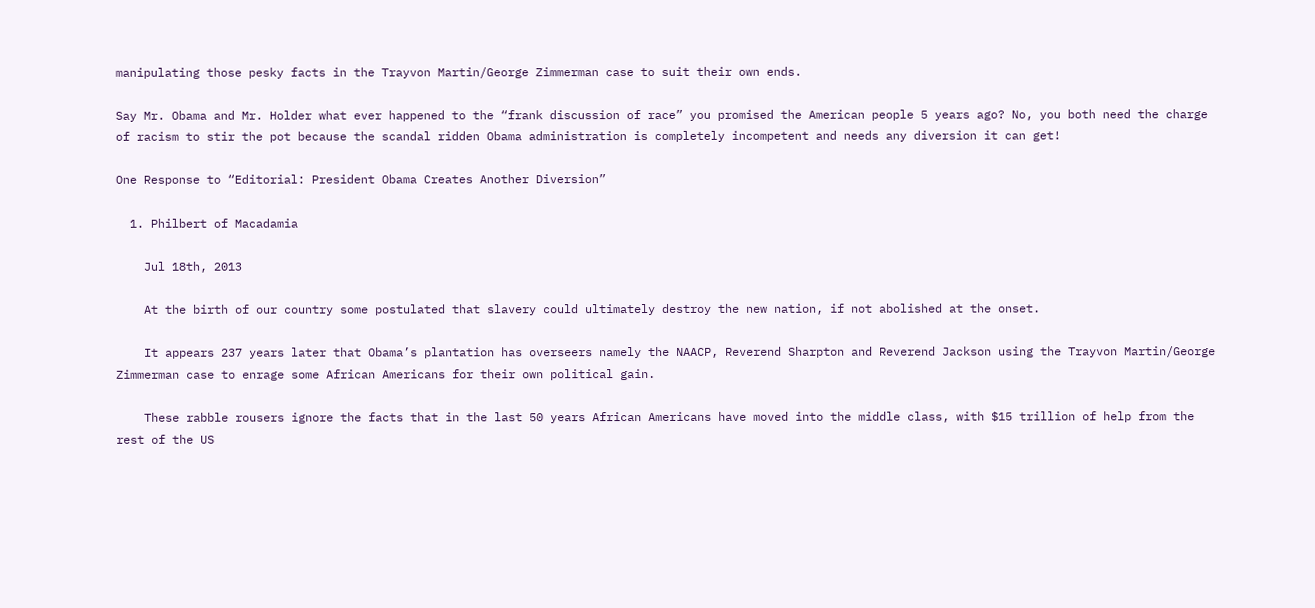manipulating those pesky facts in the Trayvon Martin/George Zimmerman case to suit their own ends.

Say Mr. Obama and Mr. Holder what ever happened to the “frank discussion of race” you promised the American people 5 years ago? No, you both need the charge of racism to stir the pot because the scandal ridden Obama administration is completely incompetent and needs any diversion it can get!

One Response to “Editorial: President Obama Creates Another Diversion”

  1. Philbert of Macadamia

    Jul 18th, 2013

    At the birth of our country some postulated that slavery could ultimately destroy the new nation, if not abolished at the onset.

    It appears 237 years later that Obama’s plantation has overseers namely the NAACP, Reverend Sharpton and Reverend Jackson using the Trayvon Martin/George Zimmerman case to enrage some African Americans for their own political gain.

    These rabble rousers ignore the facts that in the last 50 years African Americans have moved into the middle class, with $15 trillion of help from the rest of the US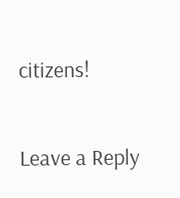citizens!

Leave a Reply